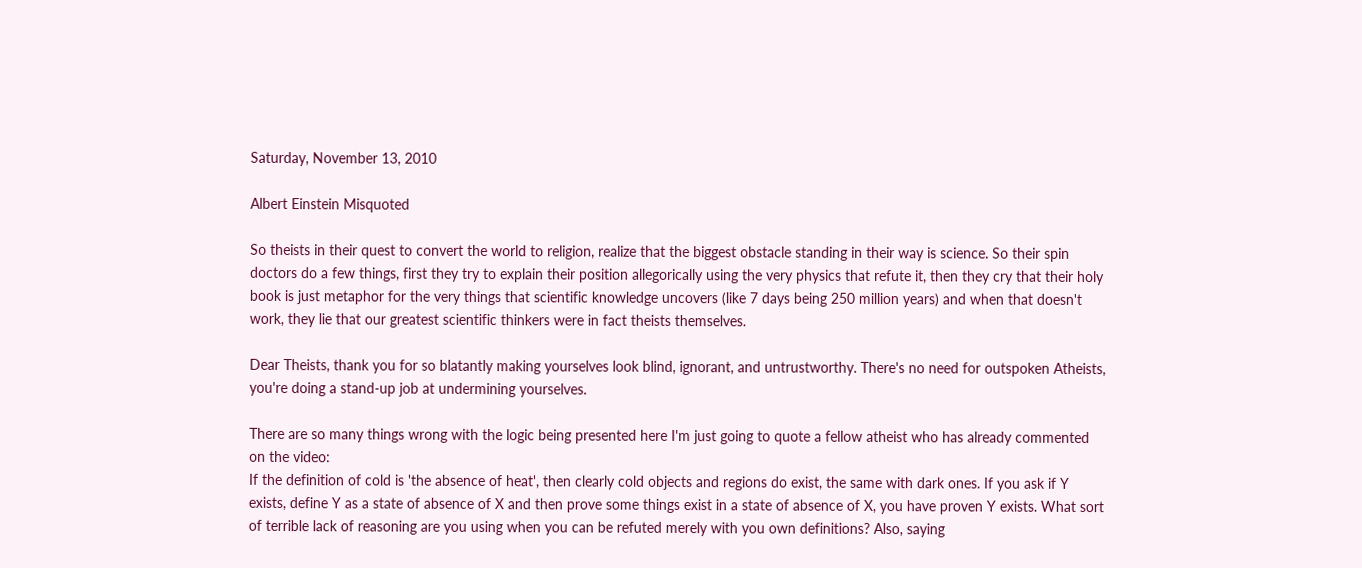Saturday, November 13, 2010

Albert Einstein Misquoted

So theists in their quest to convert the world to religion, realize that the biggest obstacle standing in their way is science. So their spin doctors do a few things, first they try to explain their position allegorically using the very physics that refute it, then they cry that their holy book is just metaphor for the very things that scientific knowledge uncovers (like 7 days being 250 million years) and when that doesn't work, they lie that our greatest scientific thinkers were in fact theists themselves.

Dear Theists, thank you for so blatantly making yourselves look blind, ignorant, and untrustworthy. There's no need for outspoken Atheists, you're doing a stand-up job at undermining yourselves.

There are so many things wrong with the logic being presented here I'm just going to quote a fellow atheist who has already commented on the video:
If the definition of cold is 'the absence of heat', then clearly cold objects and regions do exist, the same with dark ones. If you ask if Y exists, define Y as a state of absence of X and then prove some things exist in a state of absence of X, you have proven Y exists. What sort of terrible lack of reasoning are you using when you can be refuted merely with you own definitions? Also, saying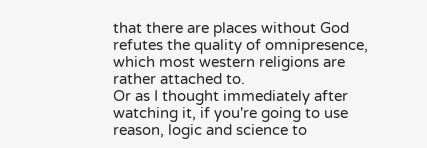that there are places without God refutes the quality of omnipresence, which most western religions are rather attached to.
Or as I thought immediately after watching it, if you're going to use reason, logic and science to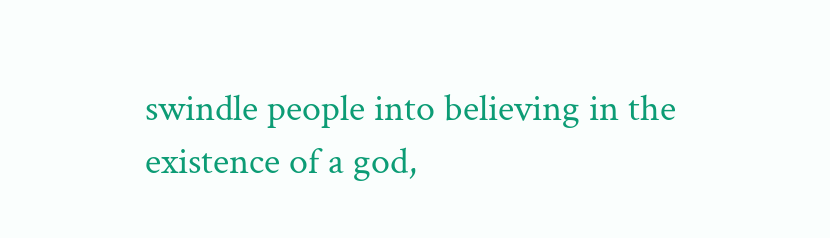swindle people into believing in the existence of a god,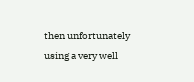then unfortunately using a very well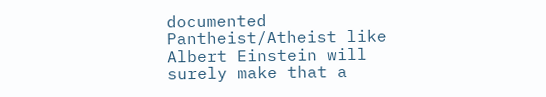documented Pantheist/Atheist like Albert Einstein will surely make that a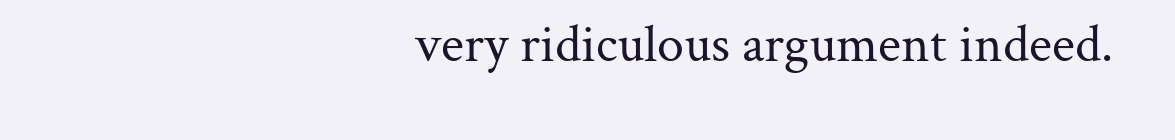very ridiculous argument indeed.